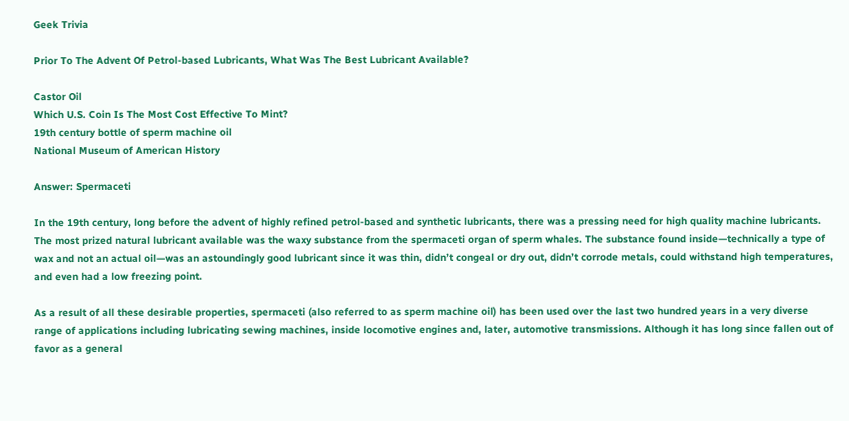Geek Trivia

Prior To The Advent Of Petrol-based Lubricants, What Was The Best Lubricant Available?

Castor Oil
Which U.S. Coin Is The Most Cost Effective To Mint?
19th century bottle of sperm machine oil
National Museum of American History

Answer: Spermaceti

In the 19th century, long before the advent of highly refined petrol-based and synthetic lubricants, there was a pressing need for high quality machine lubricants. The most prized natural lubricant available was the waxy substance from the spermaceti organ of sperm whales. The substance found inside—technically a type of wax and not an actual oil—was an astoundingly good lubricant since it was thin, didn’t congeal or dry out, didn’t corrode metals, could withstand high temperatures, and even had a low freezing point.

As a result of all these desirable properties, spermaceti (also referred to as sperm machine oil) has been used over the last two hundred years in a very diverse range of applications including lubricating sewing machines, inside locomotive engines and, later, automotive transmissions. Although it has long since fallen out of favor as a general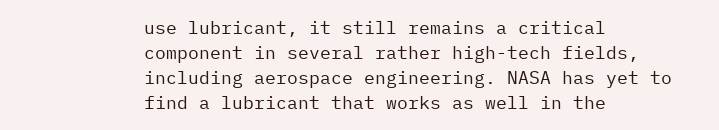use lubricant, it still remains a critical component in several rather high-tech fields, including aerospace engineering. NASA has yet to find a lubricant that works as well in the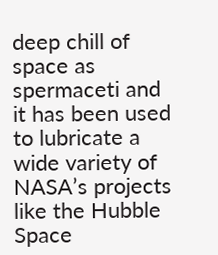deep chill of space as spermaceti and it has been used to lubricate a wide variety of NASA’s projects like the Hubble Space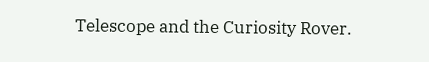Telescope and the Curiosity Rover.